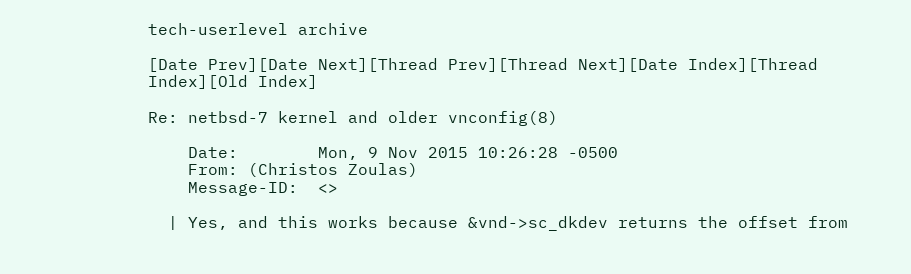tech-userlevel archive

[Date Prev][Date Next][Thread Prev][Thread Next][Date Index][Thread Index][Old Index]

Re: netbsd-7 kernel and older vnconfig(8)

    Date:        Mon, 9 Nov 2015 10:26:28 -0500
    From: (Christos Zoulas)
    Message-ID:  <>

  | Yes, and this works because &vnd->sc_dkdev returns the offset from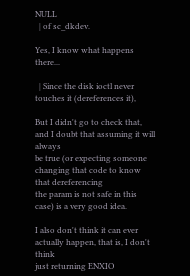NULL
  | of sc_dkdev.

Yes, I know what happens there...

  | Since the disk ioctl never touches it (dereferences it),

But I didn't go to check that, and I doubt that assuming it will always
be true (or expecting someone changing that code to know that dereferencing
the param is not safe in this case) is a very good idea.

I also don't think it can ever actually happen, that is, I don't think
just returning ENXIO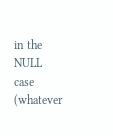in the NULL case (whatever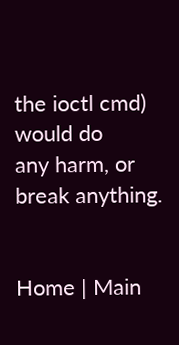the ioctl cmd) would do
any harm, or break anything.


Home | Main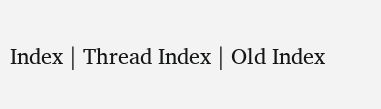Index | Thread Index | Old Index